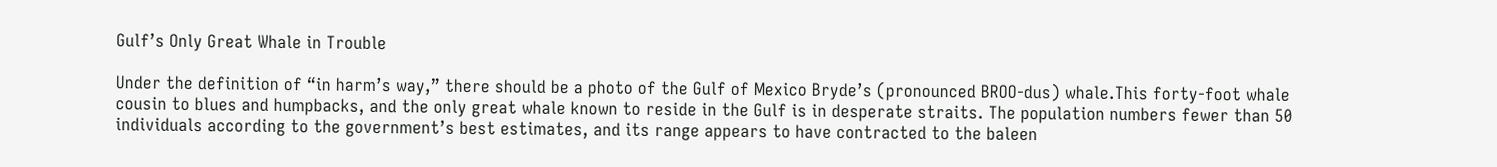Gulf’s Only Great Whale in Trouble

Under the definition of “in harm’s way,” there should be a photo of the Gulf of Mexico Bryde’s (pronounced BROO-dus) whale.This forty-foot whale cousin to blues and humpbacks, and the only great whale known to reside in the Gulf is in desperate straits. The population numbers fewer than 50 individuals according to the government’s best estimates, and its range appears to have contracted to the baleen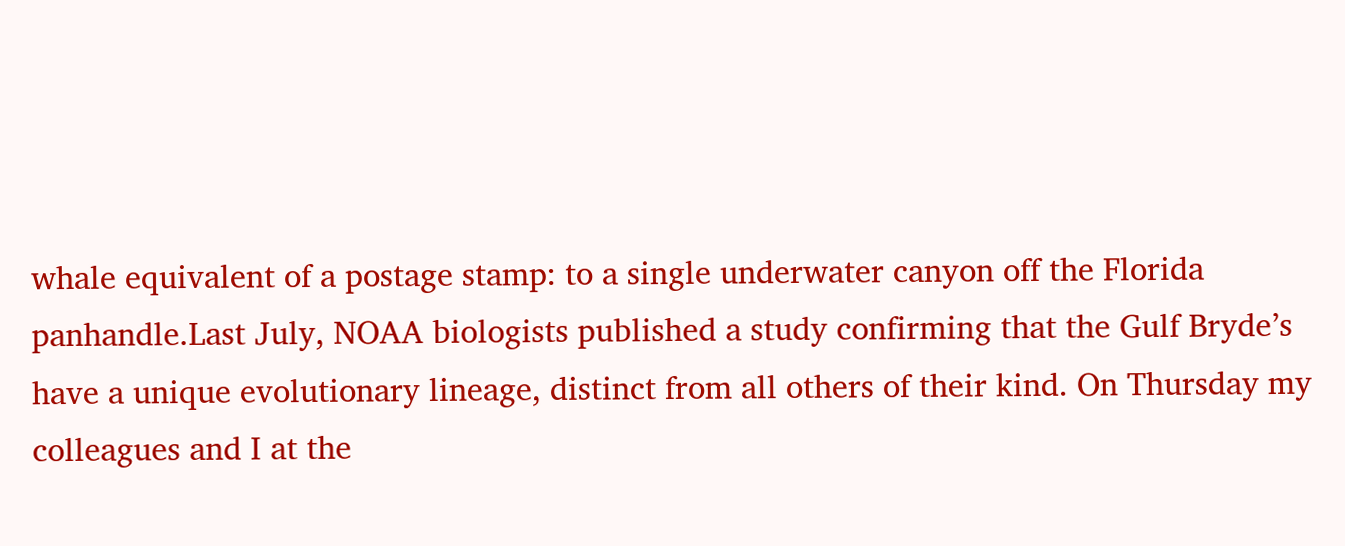whale equivalent of a postage stamp: to a single underwater canyon off the Florida panhandle.Last July, NOAA biologists published a study confirming that the Gulf Bryde’s have a unique evolutionary lineage, distinct from all others of their kind. On Thursday my colleagues and I at the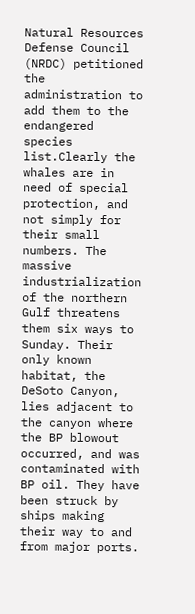Natural Resources Defense Council (NRDC) petitioned the administration to add them to the endangered species list.Clearly the whales are in need of special protection, and not simply for their small numbers. The massive industrialization of the northern Gulf threatens them six ways to Sunday. Their only known habitat, the DeSoto Canyon, lies adjacent to the canyon where the BP blowout occurred, and was contaminated with BP oil. They have been struck by ships making their way to and from major ports.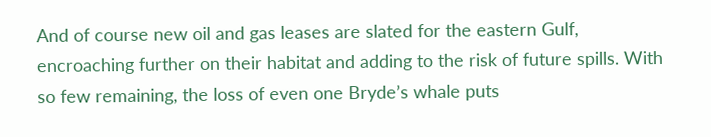And of course new oil and gas leases are slated for the eastern Gulf, encroaching further on their habitat and adding to the risk of future spills. With so few remaining, the loss of even one Bryde’s whale puts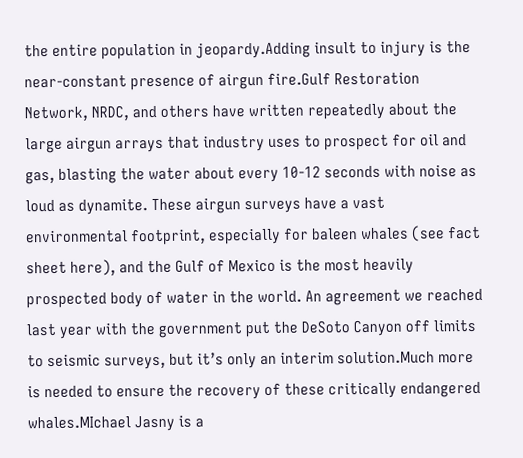the entire population in jeopardy.Adding insult to injury is the near-constant presence of airgun fire.Gulf Restoration Network, NRDC, and others have written repeatedly about the large airgun arrays that industry uses to prospect for oil and gas, blasting the water about every 10-12 seconds with noise as loud as dynamite. These airgun surveys have a vast environmental footprint, especially for baleen whales (see fact sheet here), and the Gulf of Mexico is the most heavily prospected body of water in the world. An agreement we reached last year with the government put the DeSoto Canyon off limits to seismic surveys, but it’s only an interim solution.Much more is needed to ensure the recovery of these critically endangered whales.MIchael Jasny is a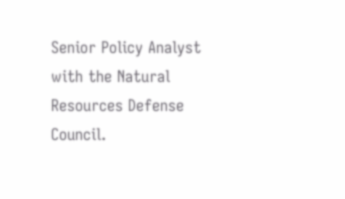Senior Policy Analyst with the Natural Resources Defense Council.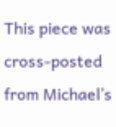This piece was cross-posted from Michael’s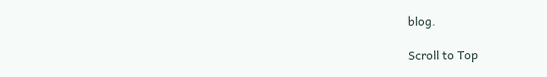blog.

Scroll to Top